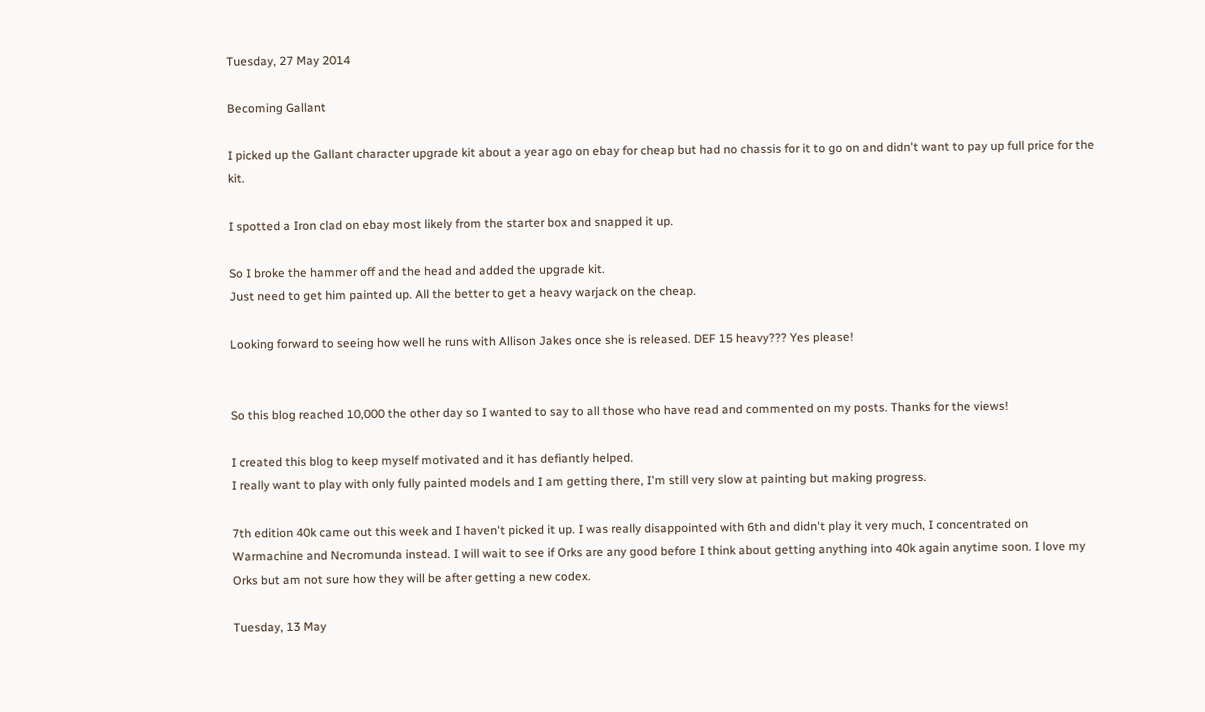Tuesday, 27 May 2014

Becoming Gallant

I picked up the Gallant character upgrade kit about a year ago on ebay for cheap but had no chassis for it to go on and didn't want to pay up full price for the kit.

I spotted a Iron clad on ebay most likely from the starter box and snapped it up.

So I broke the hammer off and the head and added the upgrade kit.
Just need to get him painted up. All the better to get a heavy warjack on the cheap.

Looking forward to seeing how well he runs with Allison Jakes once she is released. DEF 15 heavy??? Yes please!


So this blog reached 10,000 the other day so I wanted to say to all those who have read and commented on my posts. Thanks for the views!

I created this blog to keep myself motivated and it has defiantly helped.
I really want to play with only fully painted models and I am getting there, I'm still very slow at painting but making progress.

7th edition 40k came out this week and I haven't picked it up. I was really disappointed with 6th and didn't play it very much, I concentrated on Warmachine and Necromunda instead. I will wait to see if Orks are any good before I think about getting anything into 40k again anytime soon. I love my Orks but am not sure how they will be after getting a new codex.

Tuesday, 13 May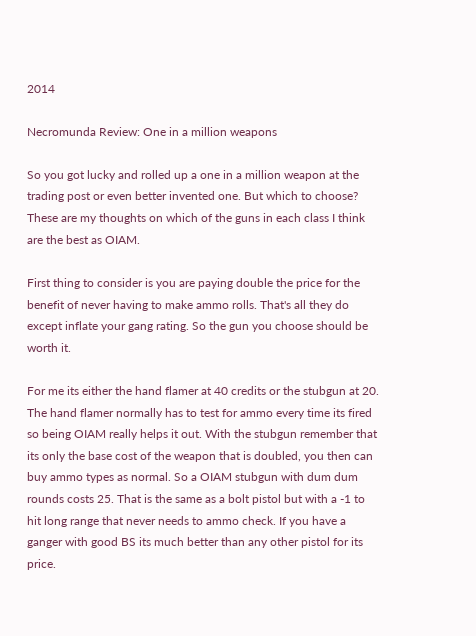2014

Necromunda Review: One in a million weapons

So you got lucky and rolled up a one in a million weapon at the trading post or even better invented one. But which to choose?
These are my thoughts on which of the guns in each class I think are the best as OIAM.

First thing to consider is you are paying double the price for the benefit of never having to make ammo rolls. That's all they do except inflate your gang rating. So the gun you choose should be worth it.

For me its either the hand flamer at 40 credits or the stubgun at 20. The hand flamer normally has to test for ammo every time its fired so being OIAM really helps it out. With the stubgun remember that its only the base cost of the weapon that is doubled, you then can buy ammo types as normal. So a OIAM stubgun with dum dum rounds costs 25. That is the same as a bolt pistol but with a -1 to hit long range that never needs to ammo check. If you have a ganger with good BS its much better than any other pistol for its price.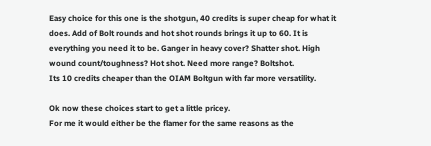Easy choice for this one is the shotgun, 40 credits is super cheap for what it does. Add of Bolt rounds and hot shot rounds brings it up to 60. It is everything you need it to be. Ganger in heavy cover? Shatter shot. High wound count/toughness? Hot shot. Need more range? Boltshot.
Its 10 credits cheaper than the OIAM Boltgun with far more versatility.

Ok now these choices start to get a little pricey.
For me it would either be the flamer for the same reasons as the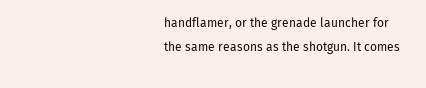handflamer, or the grenade launcher for the same reasons as the shotgun. It comes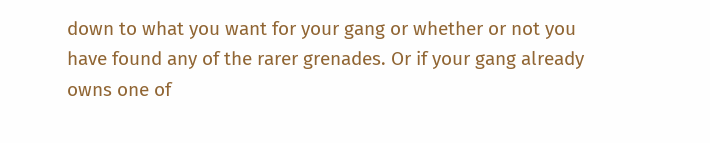down to what you want for your gang or whether or not you have found any of the rarer grenades. Or if your gang already owns one of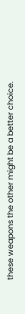these weapons the other might be a better choice.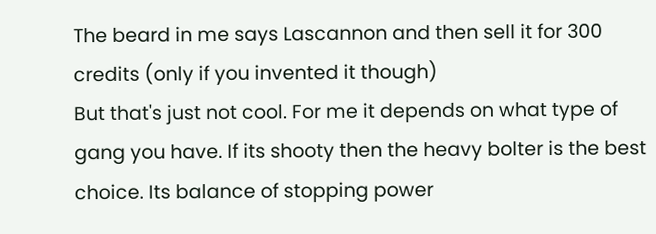The beard in me says Lascannon and then sell it for 300 credits (only if you invented it though)
But that's just not cool. For me it depends on what type of gang you have. If its shooty then the heavy bolter is the best choice. Its balance of stopping power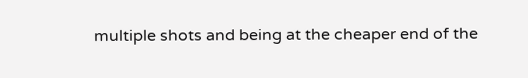multiple shots and being at the cheaper end of the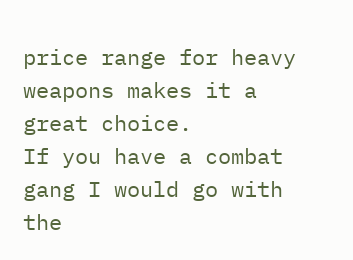price range for heavy weapons makes it a great choice.
If you have a combat gang I would go with the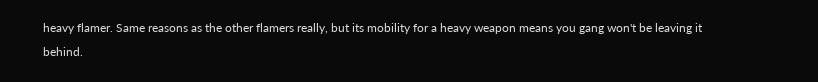heavy flamer. Same reasons as the other flamers really, but its mobility for a heavy weapon means you gang won't be leaving it behind.